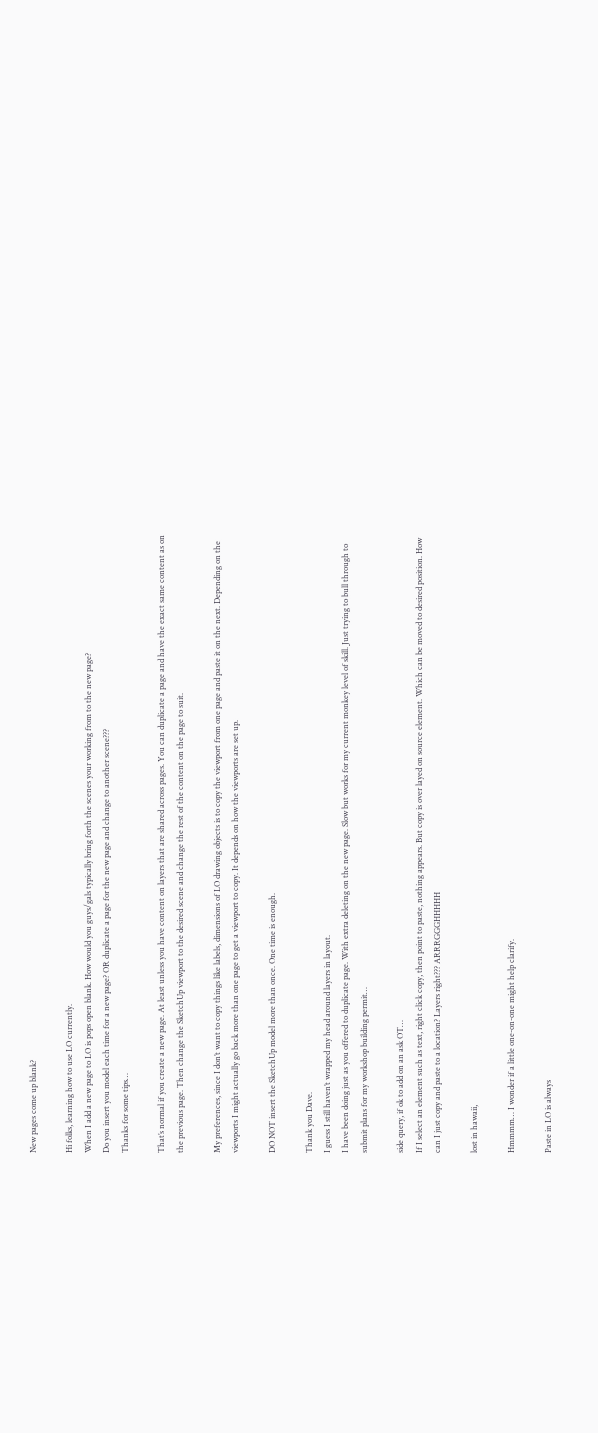New pages come up blank?

Hi folks, learning how to use LO currently.
When I add a new page to LO is pops open blank. How would you guys/gals typically bring forth the scenes your working from to the new page?
Do you insert you model each time for a new page? OR duplicate a page for the new page and change to another scene???
Thanks for some tips…

That’s normal if you create a new page. At least unless you have content on layers that are shared across pages. You can duplicate a page and have the exact same content as on the previous page. Then change the SketchUp viewport to the desired scene and change the rest of the content on the page to suit.

My preferences, since I don’t want to copy things like labels, dimensions of LO drawing objects is to copy the viewport from one page and paste it on the next. Depending on the viewports I might actually go back more than one page to get a viewport to copy. It depends on how the viewports are set up.

DO NOT insert the SketchUp model more than once. One time is enough.

Thank you Dave.
I guess I still haven’t wrapped my head around layers in layout.
I have been doing just as you offered to duplicate page. With extra deleting on the new page. Slow but works for my current monkey level of skill. Just trying to bull through to submit plans for my workshop building permit…

side query, if ok to add on an ask OT…
If I select an element such as text, right click copy, then point to paste, nothing appears. But copy is over layed on source element. Which can be moved to desired position. How can I just copy and paste to a location? Layers right??? ARRRGGGHHHHH

lost in hawaii,

Hmmmm… I wonder if a little one-on-one might help clarify.

Paste in LO is always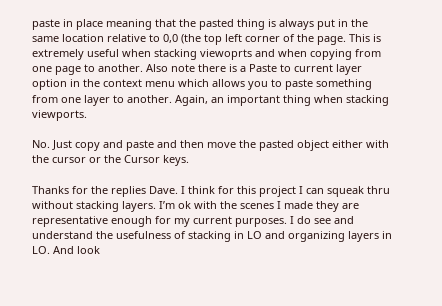paste in place meaning that the pasted thing is always put in the same location relative to 0,0 (the top left corner of the page. This is extremely useful when stacking viewoprts and when copying from one page to another. Also note there is a Paste to current layer option in the context menu which allows you to paste something from one layer to another. Again, an important thing when stacking viewports.

No. Just copy and paste and then move the pasted object either with the cursor or the Cursor keys.

Thanks for the replies Dave. I think for this project I can squeak thru without stacking layers. I’m ok with the scenes I made they are representative enough for my current purposes. I do see and understand the usefulness of stacking in LO and organizing layers in LO. And look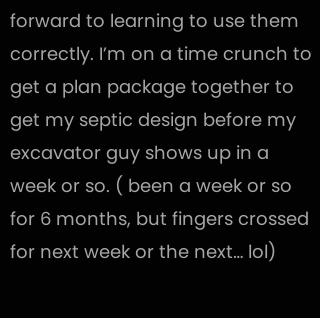forward to learning to use them correctly. I’m on a time crunch to get a plan package together to get my septic design before my excavator guy shows up in a week or so. ( been a week or so for 6 months, but fingers crossed for next week or the next… lol)